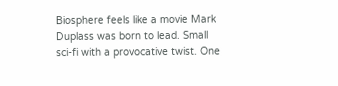Biosphere feels like a movie Mark Duplass was born to lead. Small sci-fi with a provocative twist. One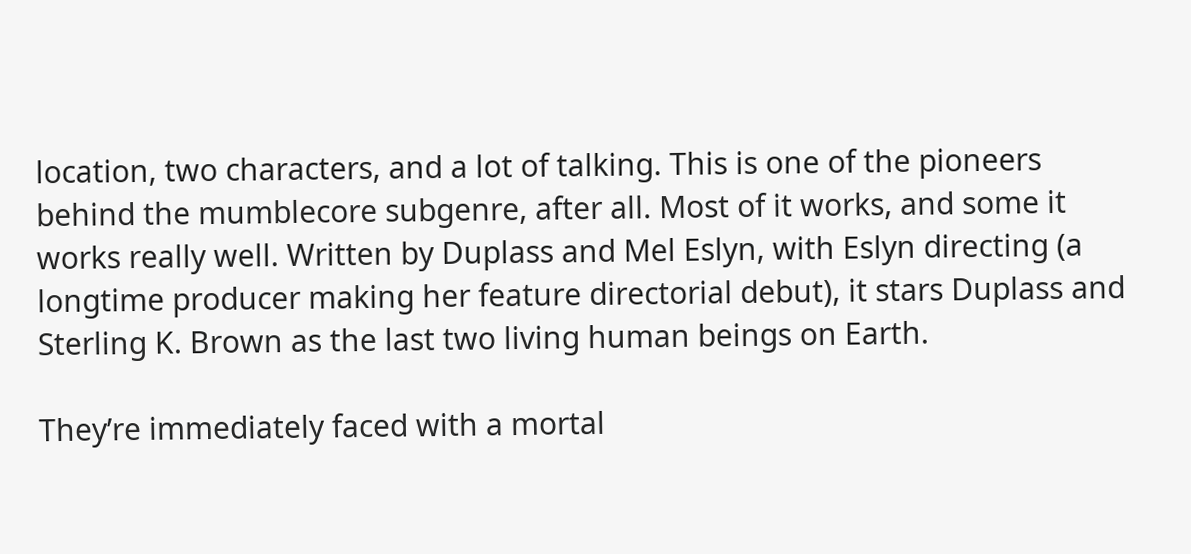location, two characters, and a lot of talking. This is one of the pioneers behind the mumblecore subgenre, after all. Most of it works, and some it works really well. Written by Duplass and Mel Eslyn, with Eslyn directing (a longtime producer making her feature directorial debut), it stars Duplass and Sterling K. Brown as the last two living human beings on Earth.

They’re immediately faced with a mortal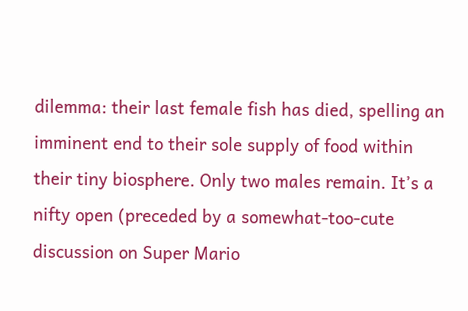dilemma: their last female fish has died, spelling an imminent end to their sole supply of food within their tiny biosphere. Only two males remain. It’s a nifty open (preceded by a somewhat-too-cute discussion on Super Mario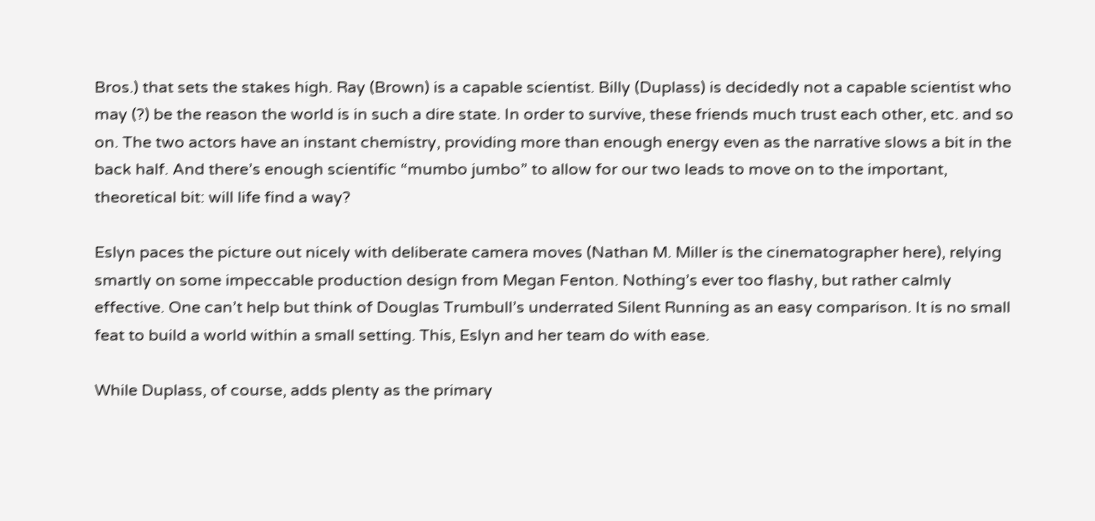Bros.) that sets the stakes high. Ray (Brown) is a capable scientist. Billy (Duplass) is decidedly not a capable scientist who may (?) be the reason the world is in such a dire state. In order to survive, these friends much trust each other, etc. and so on. The two actors have an instant chemistry, providing more than enough energy even as the narrative slows a bit in the back half. And there’s enough scientific “mumbo jumbo” to allow for our two leads to move on to the important, theoretical bit: will life find a way?

Eslyn paces the picture out nicely with deliberate camera moves (Nathan M. Miller is the cinematographer here), relying smartly on some impeccable production design from Megan Fenton. Nothing’s ever too flashy, but rather calmly effective. One can’t help but think of Douglas Trumbull’s underrated Silent Running as an easy comparison. It is no small feat to build a world within a small setting. This, Eslyn and her team do with ease.

While Duplass, of course, adds plenty as the primary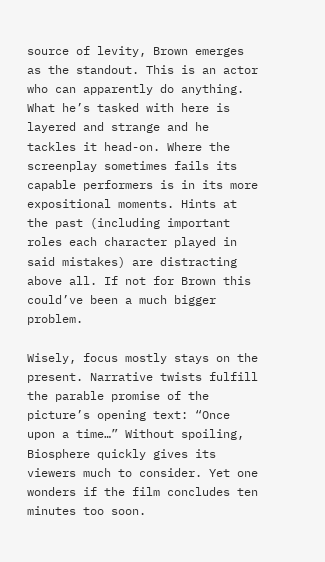source of levity, Brown emerges as the standout. This is an actor who can apparently do anything. What he’s tasked with here is layered and strange and he tackles it head-on. Where the screenplay sometimes fails its capable performers is in its more expositional moments. Hints at the past (including important roles each character played in said mistakes) are distracting above all. If not for Brown this could’ve been a much bigger problem.

Wisely, focus mostly stays on the present. Narrative twists fulfill the parable promise of the picture’s opening text: “Once upon a time…” Without spoiling, Biosphere quickly gives its viewers much to consider. Yet one wonders if the film concludes ten minutes too soon.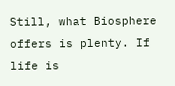Still, what Biosphere offers is plenty. If life is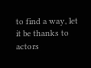to find a way, let it be thanks to actors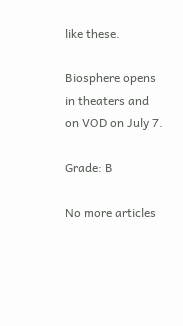like these.

Biosphere opens in theaters and on VOD on July 7.

Grade: B

No more articles